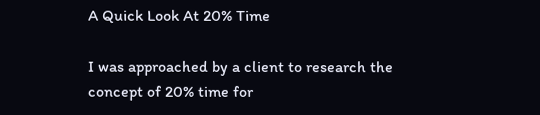A Quick Look At 20% Time

I was approached by a client to research the concept of 20% time for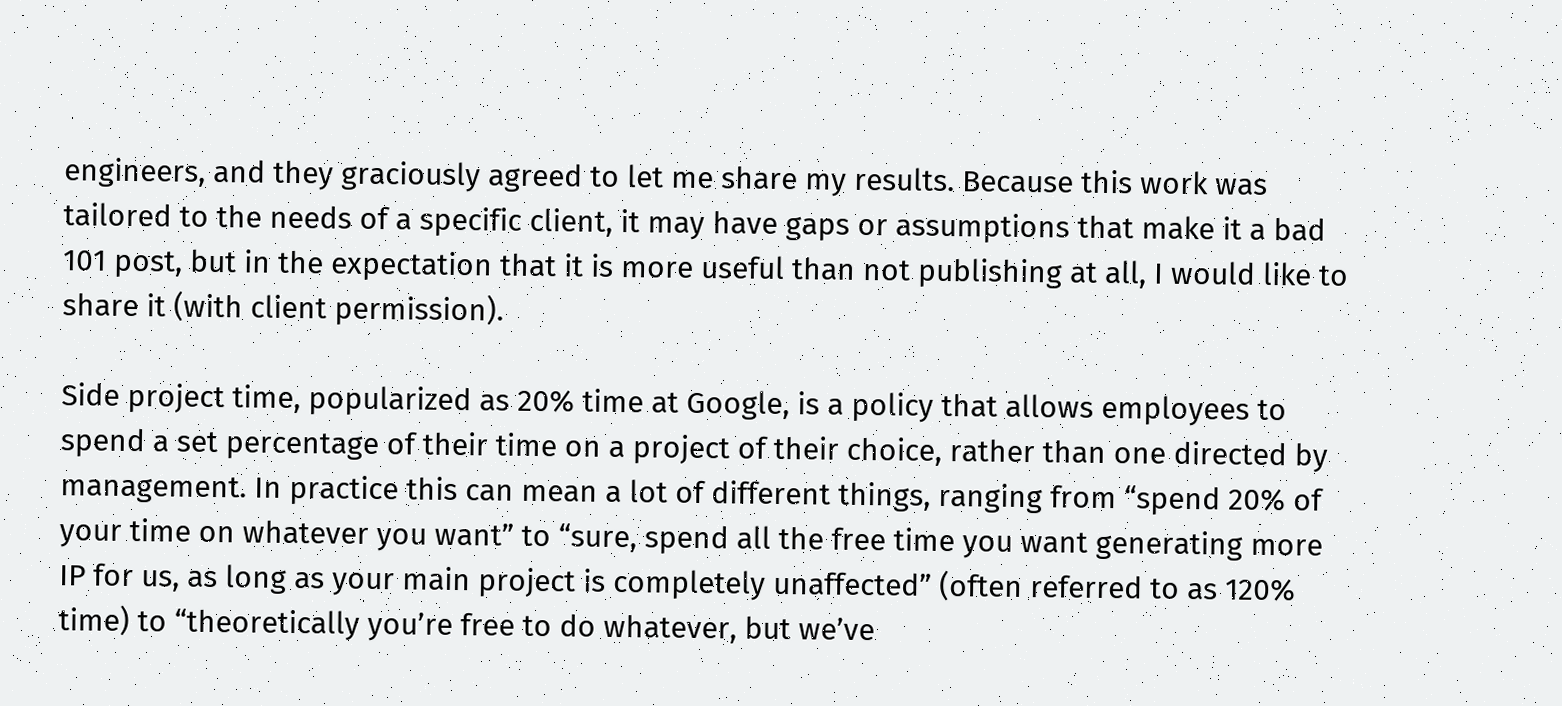engineers, and they graciously agreed to let me share my results. Because this work was tailored to the needs of a specific client, it may have gaps or assumptions that make it a bad 101 post, but in the expectation that it is more useful than not publishing at all, I would like to share it (with client permission).

Side project time, popularized as 20% time at Google, is a policy that allows employees to spend a set percentage of their time on a project of their choice, rather than one directed by management. In practice this can mean a lot of different things, ranging from “spend 20% of your time on whatever you want” to “sure, spend all the free time you want generating more IP for us, as long as your main project is completely unaffected” (often referred to as 120% time) to “theoretically you’re free to do whatever, but we’ve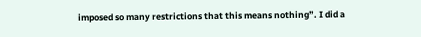imposed so many restrictions that this means nothing”. I did a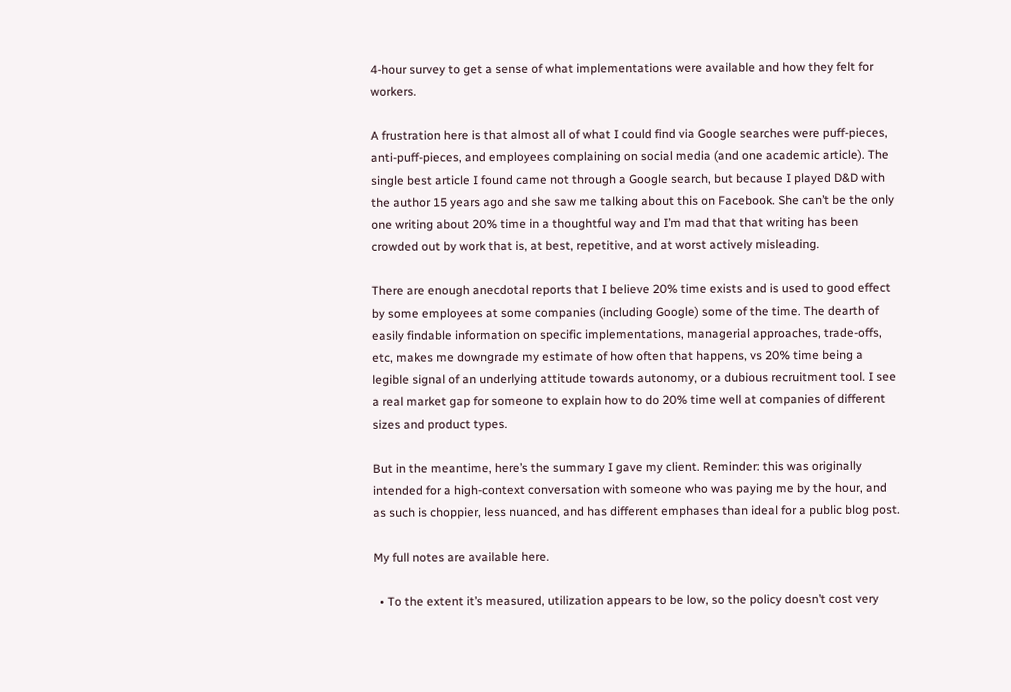4-hour survey to get a sense of what implementations were available and how they felt for workers.

A frustration here is that almost all of what I could find via Google searches were puff-pieces, anti-puff-pieces, and employees complaining on social media (and one academic article). The single best article I found came not through a Google search, but because I played D&D with the author 15 years ago and she saw me talking about this on Facebook. She can’t be the only one writing about 20% time in a thoughtful way and I’m mad that that writing has been crowded out by work that is, at best, repetitive, and at worst actively misleading.

There are enough anecdotal reports that I believe 20% time exists and is used to good effect by some employees at some companies (including Google) some of the time. The dearth of easily findable information on specific implementations, managerial approaches, trade-offs, etc, makes me downgrade my estimate of how often that happens, vs 20% time being a legible signal of an underlying attitude towards autonomy, or a dubious recruitment tool. I see a real market gap for someone to explain how to do 20% time well at companies of different sizes and product types.

But in the meantime, here’s the summary I gave my client. Reminder: this was originally intended for a high-context conversation with someone who was paying me by the hour, and as such is choppier, less nuanced, and has different emphases than ideal for a public blog post.

My full notes are available here.

  • To the extent it’s measured, utilization appears to be low, so the policy doesn’t cost very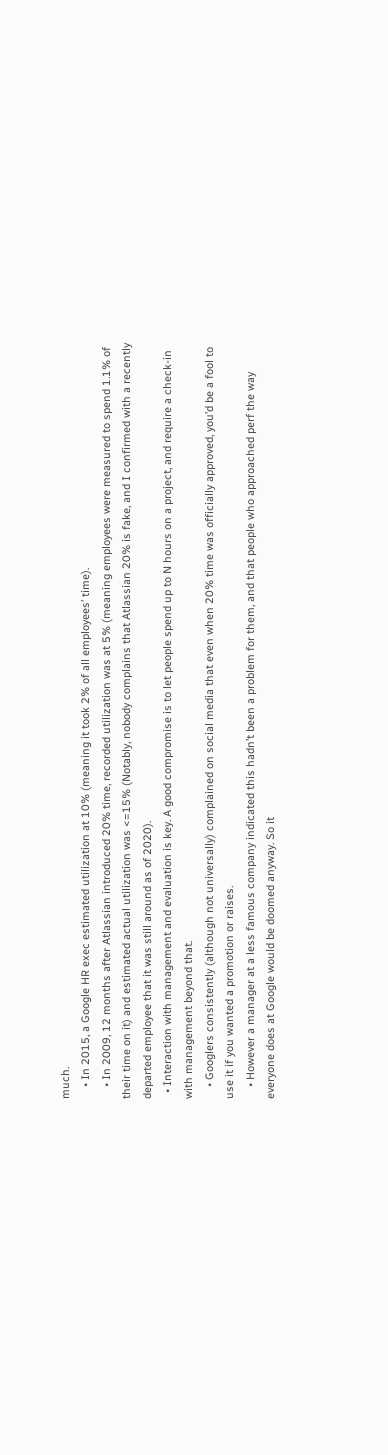much.
    • In 2015, a Google HR exec estimated utilization at 10% (meaning it took 2% of all employees’ time).
    • In 2009, 12 months after Atlassian introduced 20% time, recorded utilization was at 5% (meaning employees were measured to spend 1.1% of their time on it) and estimated actual utilization was <=15% (Notably, nobody complains that Atlassian 20% is fake, and I confirmed with a recently departed employee that it was still around as of 2020).
  • Interaction with management and evaluation is key. A good compromise is to let people spend up to N hours on a project, and require a check-in with management beyond that.
    • Googlers consistently (although not universally) complained on social media that even when 20% time was officially approved, you’d be a fool to use it if you wanted a promotion or raises.
    • However a manager at a less famous company indicated this hadn’t been a problem for them, and that people who approached perf the way everyone does at Google would be doomed anyway. So it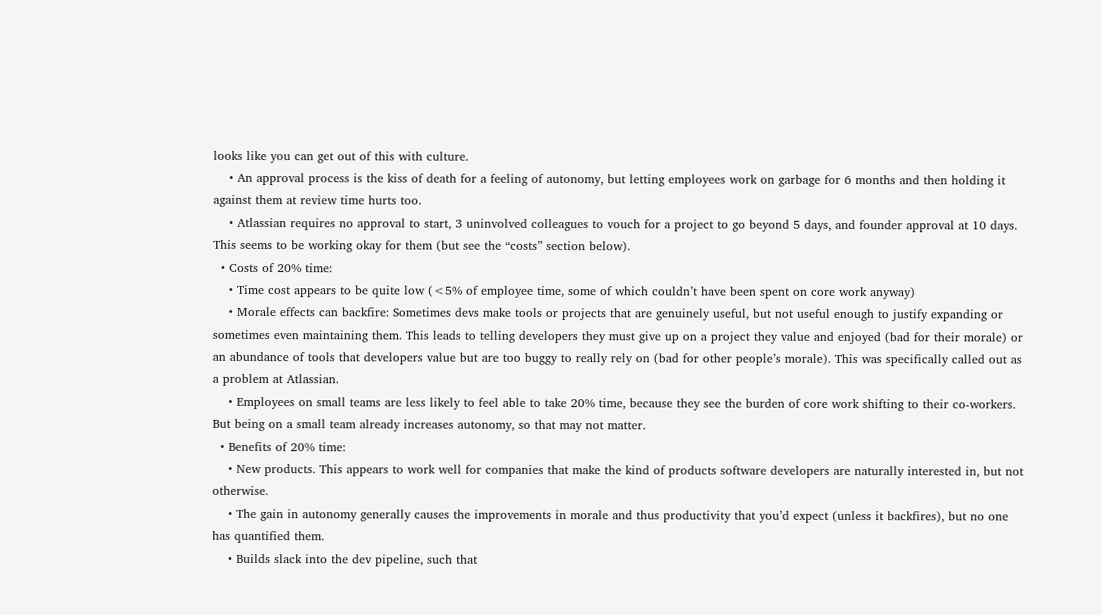looks like you can get out of this with culture.
    • An approval process is the kiss of death for a feeling of autonomy, but letting employees work on garbage for 6 months and then holding it against them at review time hurts too.
    • Atlassian requires no approval to start, 3 uninvolved colleagues to vouch for a project to go beyond 5 days, and founder approval at 10 days. This seems to be working okay for them (but see the “costs” section below).
  • Costs of 20% time:
    • Time cost appears to be quite low (<5% of employee time, some of which couldn’t have been spent on core work anyway)
    • Morale effects can backfire: Sometimes devs make tools or projects that are genuinely useful, but not useful enough to justify expanding or sometimes even maintaining them. This leads to telling developers they must give up on a project they value and enjoyed (bad for their morale) or an abundance of tools that developers value but are too buggy to really rely on (bad for other people’s morale). This was specifically called out as a problem at Atlassian.
    • Employees on small teams are less likely to feel able to take 20% time, because they see the burden of core work shifting to their co-workers. But being on a small team already increases autonomy, so that may not matter.
  • Benefits of 20% time:
    • New products. This appears to work well for companies that make the kind of products software developers are naturally interested in, but not otherwise.
    • The gain in autonomy generally causes the improvements in morale and thus productivity that you’d expect (unless it backfires), but no one has quantified them.
    • Builds slack into the dev pipeline, such that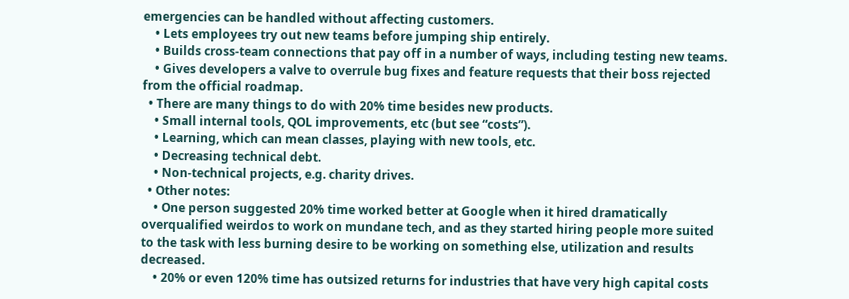emergencies can be handled without affecting customers.
    • Lets employees try out new teams before jumping ship entirely.
    • Builds cross-team connections that pay off in a number of ways, including testing new teams.
    • Gives developers a valve to overrule bug fixes and feature requests that their boss rejected from the official roadmap.
  • There are many things to do with 20% time besides new products.
    • Small internal tools, QOL improvements, etc (but see “costs”).
    • Learning, which can mean classes, playing with new tools, etc.
    • Decreasing technical debt.
    • Non-technical projects, e.g. charity drives.
  • Other notes:
    • One person suggested 20% time worked better at Google when it hired dramatically overqualified weirdos to work on mundane tech, and as they started hiring people more suited to the task with less burning desire to be working on something else, utilization and results decreased.
    • 20% or even 120% time has outsized returns for industries that have very high capital costs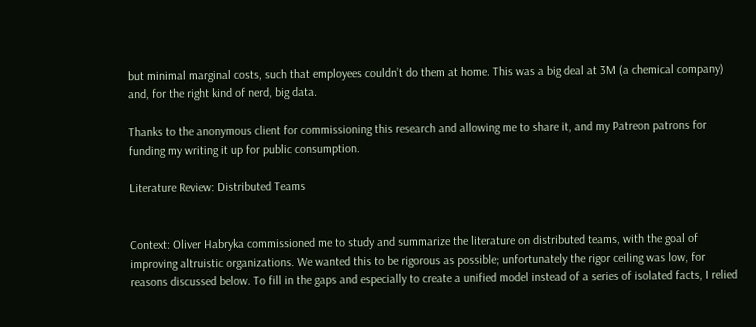but minimal marginal costs, such that employees couldn’t do them at home. This was a big deal at 3M (a chemical company) and, for the right kind of nerd, big data.

Thanks to the anonymous client for commissioning this research and allowing me to share it, and my Patreon patrons for funding my writing it up for public consumption.

Literature Review: Distributed Teams


Context: Oliver Habryka commissioned me to study and summarize the literature on distributed teams, with the goal of improving altruistic organizations. We wanted this to be rigorous as possible; unfortunately the rigor ceiling was low, for reasons discussed below. To fill in the gaps and especially to create a unified model instead of a series of isolated facts, I relied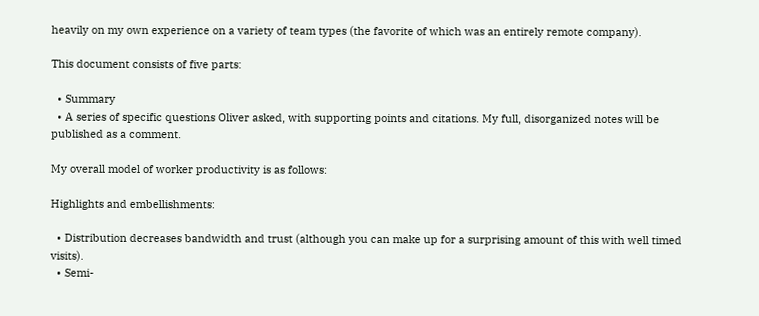heavily on my own experience on a variety of team types (the favorite of which was an entirely remote company).

This document consists of five parts:

  • Summary
  • A series of specific questions Oliver asked, with supporting points and citations. My full, disorganized notes will be published as a comment.

My overall model of worker productivity is as follows:

Highlights and embellishments:

  • Distribution decreases bandwidth and trust (although you can make up for a surprising amount of this with well timed visits).
  • Semi-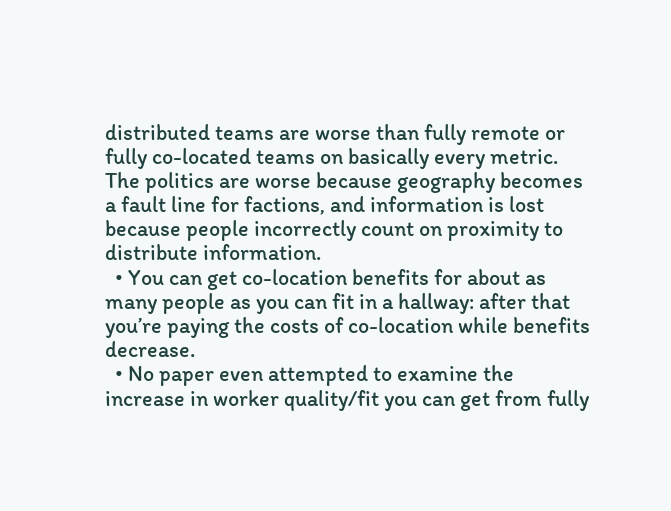distributed teams are worse than fully remote or fully co-located teams on basically every metric. The politics are worse because geography becomes a fault line for factions, and information is lost because people incorrectly count on proximity to distribute information.
  • You can get co-location benefits for about as many people as you can fit in a hallway: after that you’re paying the costs of co-location while benefits decrease.
  • No paper even attempted to examine the increase in worker quality/fit you can get from fully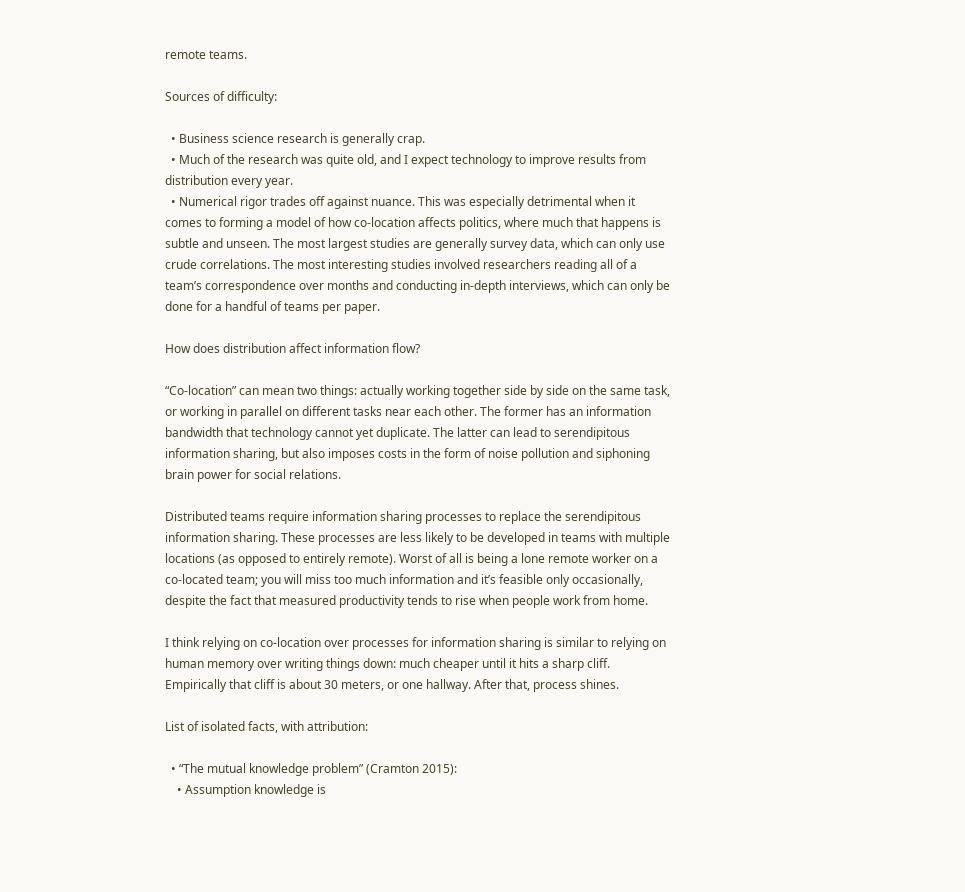remote teams.

Sources of difficulty:

  • Business science research is generally crap.
  • Much of the research was quite old, and I expect technology to improve results from distribution every year.
  • Numerical rigor trades off against nuance. This was especially detrimental when it comes to forming a model of how co-location affects politics, where much that happens is subtle and unseen. The most largest studies are generally survey data, which can only use crude correlations. The most interesting studies involved researchers reading all of a team’s correspondence over months and conducting in-depth interviews, which can only be done for a handful of teams per paper.

How does distribution affect information flow?

“Co-location” can mean two things: actually working together side by side on the same task, or working in parallel on different tasks near each other. The former has an information bandwidth that technology cannot yet duplicate. The latter can lead to serendipitous information sharing, but also imposes costs in the form of noise pollution and siphoning brain power for social relations.

Distributed teams require information sharing processes to replace the serendipitous information sharing. These processes are less likely to be developed in teams with multiple locations (as opposed to entirely remote). Worst of all is being a lone remote worker on a co-located team; you will miss too much information and it’s feasible only occasionally, despite the fact that measured productivity tends to rise when people work from home.

I think relying on co-location over processes for information sharing is similar to relying on human memory over writing things down: much cheaper until it hits a sharp cliff. Empirically that cliff is about 30 meters, or one hallway. After that, process shines.

List of isolated facts, with attribution:

  • “The mutual knowledge problem” (Cramton 2015):
    • Assumption knowledge is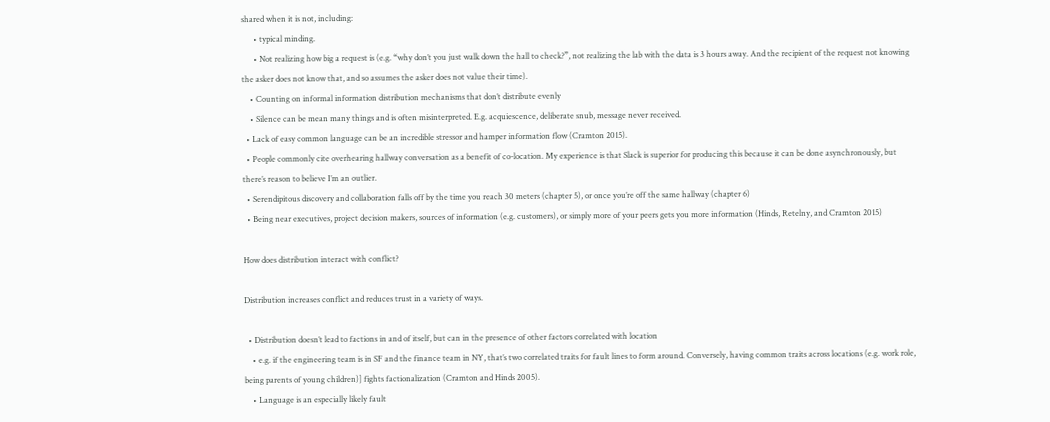shared when it is not, including:
      • typical minding.
      • Not realizing how big a request is (e.g. “why don’t you just walk down the hall to check?”, not realizing the lab with the data is 3 hours away. And the recipient of the request not knowing the asker does not know that, and so assumes the asker does not value their time).
    • Counting on informal information distribution mechanisms that don’t distribute evenly
    • Silence can be mean many things and is often misinterpreted. E.g. acquiescence, deliberate snub, message never received.
  • Lack of easy common language can be an incredible stressor and hamper information flow (Cramton 2015).
  • People commonly cite overhearing hallway conversation as a benefit of co-location. My experience is that Slack is superior for producing this because it can be done asynchronously, but there’s reason to believe I’m an outlier.
  • Serendipitous discovery and collaboration falls off by the time you reach 30 meters (chapter 5), or once you’re off the same hallway (chapter 6)
  • Being near executives, project decision makers, sources of information (e.g. customers), or simply more of your peers gets you more information (Hinds, Retelny, and Cramton 2015)

How does distribution interact with conflict?

Distribution increases conflict and reduces trust in a variety of ways.

  • Distribution doesn’t lead to factions in and of itself, but can in the presence of other factors correlated with location
    • e.g. if the engineering team is in SF and the finance team in NY, that’s two correlated traits for fault lines to form around. Conversely, having common traits across locations (e.g. work role, being parents of young children)] fights factionalization (Cramton and Hinds 2005).
    • Language is an especially likely fault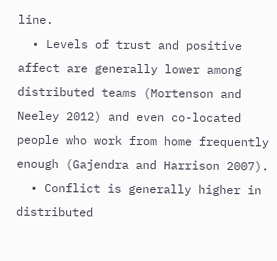line.
  • Levels of trust and positive affect are generally lower among distributed teams (Mortenson and Neeley 2012) and even co-located people who work from home frequently enough (Gajendra and Harrison 2007).
  • Conflict is generally higher in distributed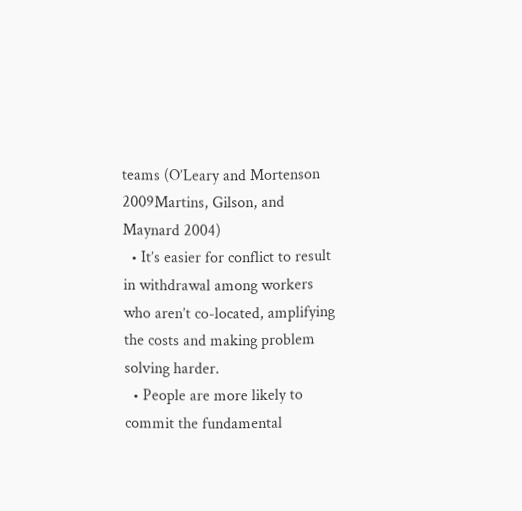teams (O’Leary and Mortenson 2009Martins, Gilson, and Maynard 2004)
  • It’s easier for conflict to result in withdrawal among workers who aren’t co-located, amplifying the costs and making problem solving harder.
  • People are more likely to commit the fundamental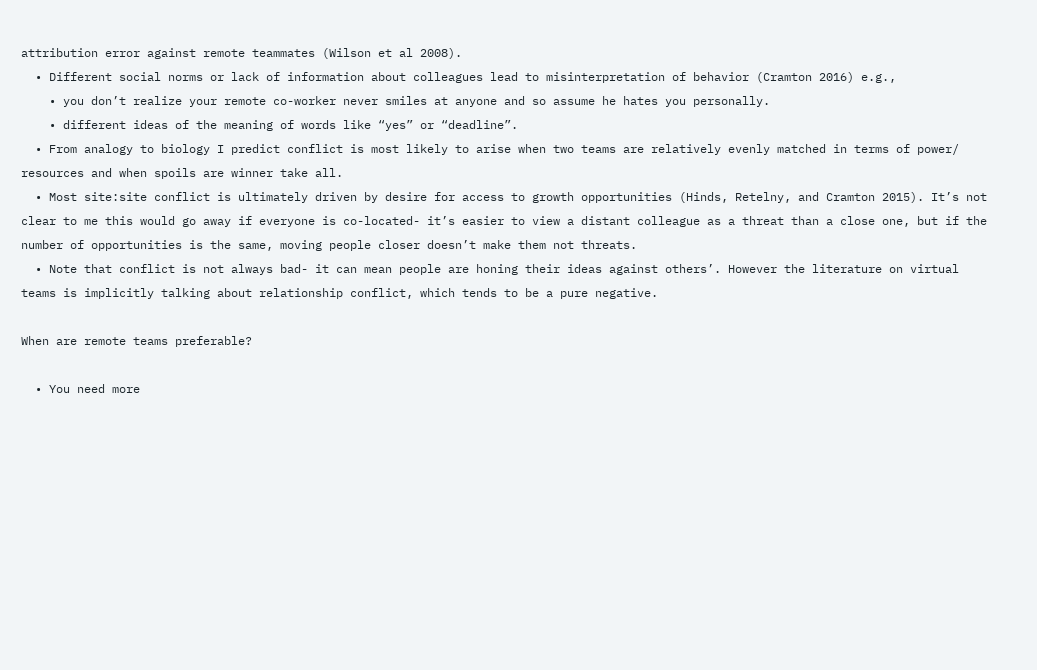attribution error against remote teammates (Wilson et al 2008).
  • Different social norms or lack of information about colleagues lead to misinterpretation of behavior (Cramton 2016) e.g.,
    • you don’t realize your remote co-worker never smiles at anyone and so assume he hates you personally.
    • different ideas of the meaning of words like “yes” or “deadline”.
  • From analogy to biology I predict conflict is most likely to arise when two teams are relatively evenly matched in terms of power/ resources and when spoils are winner take all.
  • Most site:site conflict is ultimately driven by desire for access to growth opportunities (Hinds, Retelny, and Cramton 2015). It’s not clear to me this would go away if everyone is co-located- it’s easier to view a distant colleague as a threat than a close one, but if the number of opportunities is the same, moving people closer doesn’t make them not threats.
  • Note that conflict is not always bad- it can mean people are honing their ideas against others’. However the literature on virtual teams is implicitly talking about relationship conflict, which tends to be a pure negative.

When are remote teams preferable?

  • You need more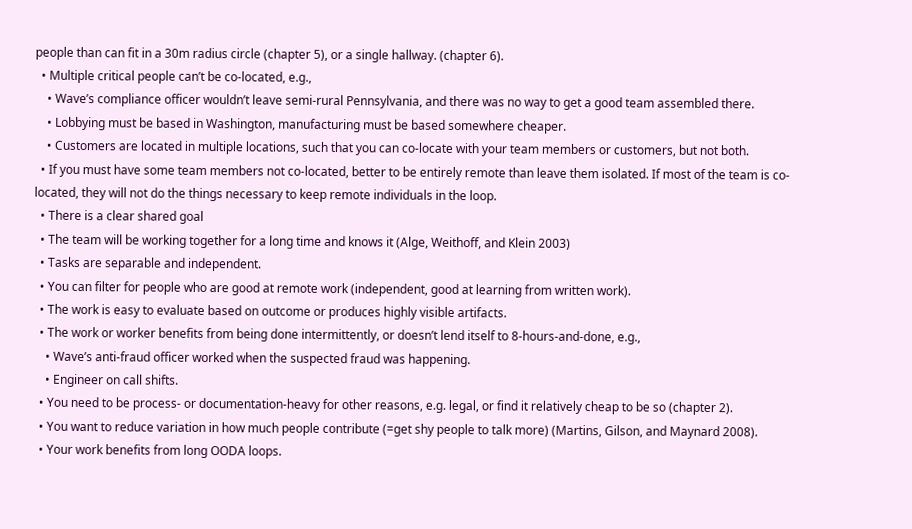people than can fit in a 30m radius circle (chapter 5), or a single hallway. (chapter 6).
  • Multiple critical people can’t be co-located, e.g.,
    • Wave’s compliance officer wouldn’t leave semi-rural Pennsylvania, and there was no way to get a good team assembled there.
    • Lobbying must be based in Washington, manufacturing must be based somewhere cheaper.
    • Customers are located in multiple locations, such that you can co-locate with your team members or customers, but not both.
  • If you must have some team members not co-located, better to be entirely remote than leave them isolated. If most of the team is co-located, they will not do the things necessary to keep remote individuals in the loop.
  • There is a clear shared goal
  • The team will be working together for a long time and knows it (Alge, Weithoff, and Klein 2003)
  • Tasks are separable and independent.
  • You can filter for people who are good at remote work (independent, good at learning from written work).
  • The work is easy to evaluate based on outcome or produces highly visible artifacts.
  • The work or worker benefits from being done intermittently, or doesn’t lend itself to 8-hours-and-done, e.g.,
    • Wave’s anti-fraud officer worked when the suspected fraud was happening.
    • Engineer on call shifts.
  • You need to be process- or documentation-heavy for other reasons, e.g. legal, or find it relatively cheap to be so (chapter 2).
  • You want to reduce variation in how much people contribute (=get shy people to talk more) (Martins, Gilson, and Maynard 2008).
  • Your work benefits from long OODA loops.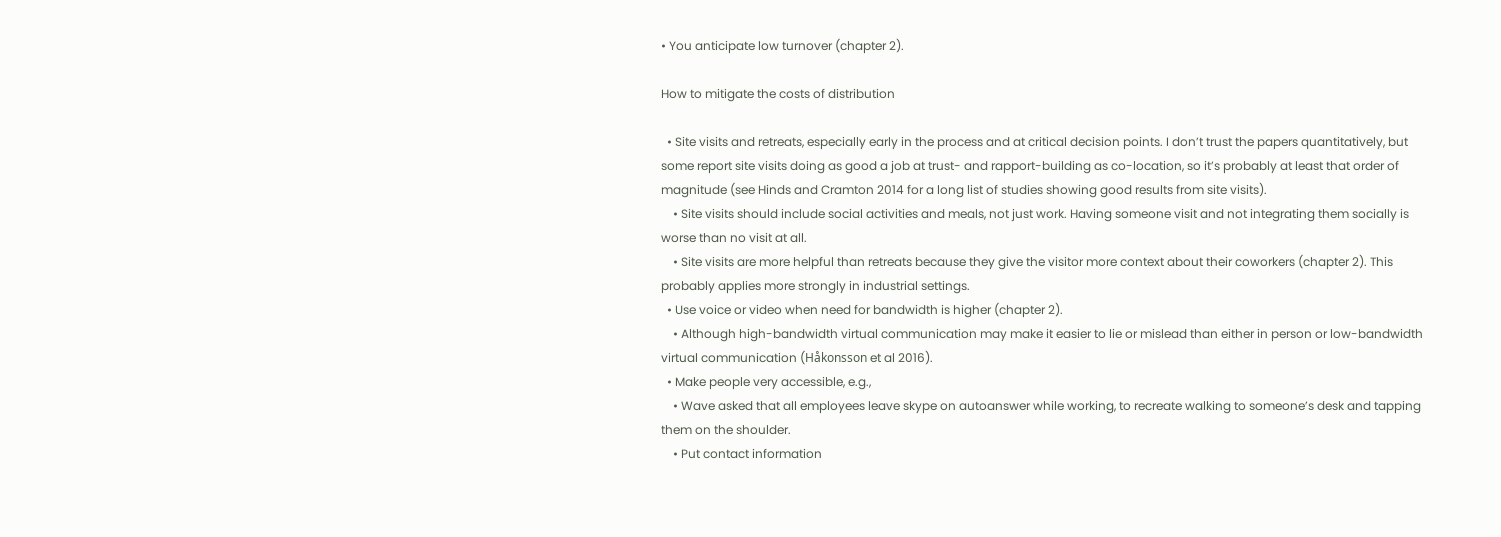• You anticipate low turnover (chapter 2).

How to mitigate the costs of distribution

  • Site visits and retreats, especially early in the process and at critical decision points. I don’t trust the papers quantitatively, but some report site visits doing as good a job at trust- and rapport-building as co-location, so it’s probably at least that order of magnitude (see Hinds and Cramton 2014 for a long list of studies showing good results from site visits).
    • Site visits should include social activities and meals, not just work. Having someone visit and not integrating them socially is worse than no visit at all.
    • Site visits are more helpful than retreats because they give the visitor more context about their coworkers (chapter 2). This probably applies more strongly in industrial settings.
  • Use voice or video when need for bandwidth is higher (chapter 2).
    • Although high-bandwidth virtual communication may make it easier to lie or mislead than either in person or low-bandwidth virtual communication (Håkonsson et al 2016).
  • Make people very accessible, e.g.,
    • Wave asked that all employees leave skype on autoanswer while working, to recreate walking to someone’s desk and tapping them on the shoulder.
    • Put contact information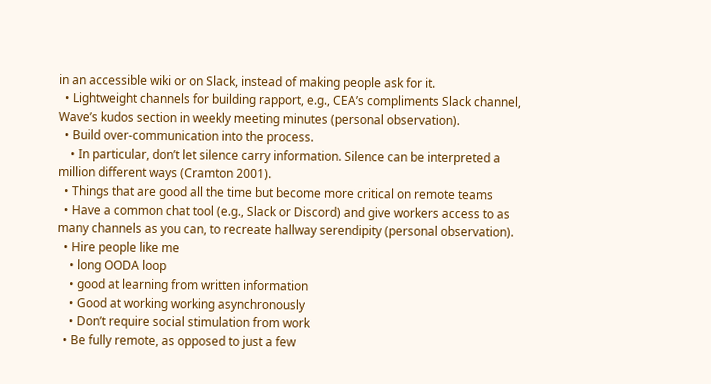in an accessible wiki or on Slack, instead of making people ask for it.
  • Lightweight channels for building rapport, e.g., CEA’s compliments Slack channel, Wave’s kudos section in weekly meeting minutes (personal observation).
  • Build over-communication into the process.
    • In particular, don’t let silence carry information. Silence can be interpreted a million different ways (Cramton 2001).
  • Things that are good all the time but become more critical on remote teams
  • Have a common chat tool (e.g., Slack or Discord) and give workers access to as many channels as you can, to recreate hallway serendipity (personal observation).
  • Hire people like me
    • long OODA loop
    • good at learning from written information
    • Good at working working asynchronously
    • Don’t require social stimulation from work
  • Be fully remote, as opposed to just a few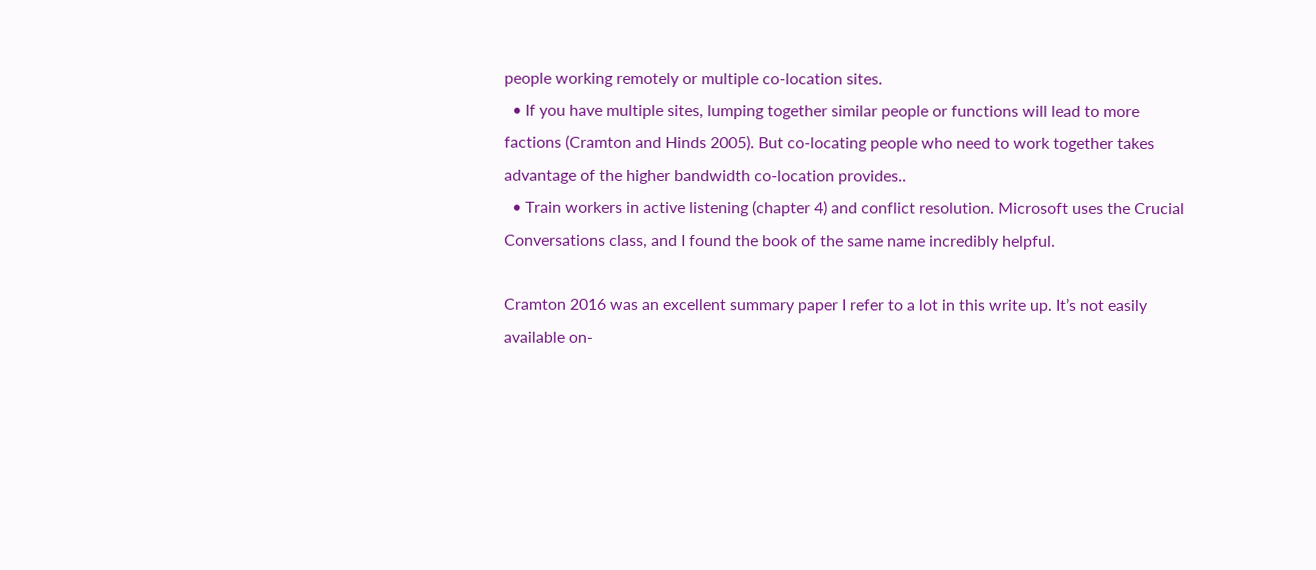people working remotely or multiple co-location sites.
  • If you have multiple sites, lumping together similar people or functions will lead to more factions (Cramton and Hinds 2005). But co-locating people who need to work together takes advantage of the higher bandwidth co-location provides..
  • Train workers in active listening (chapter 4) and conflict resolution. Microsoft uses the Crucial Conversations class, and I found the book of the same name incredibly helpful.

Cramton 2016 was an excellent summary paper I refer to a lot in this write up. It’s not easily available on-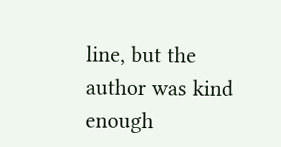line, but the author was kind enough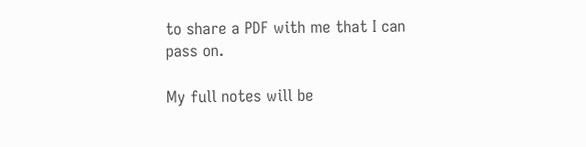to share a PDF with me that I can pass on.

My full notes will be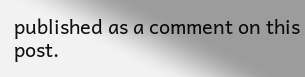published as a comment on this post.